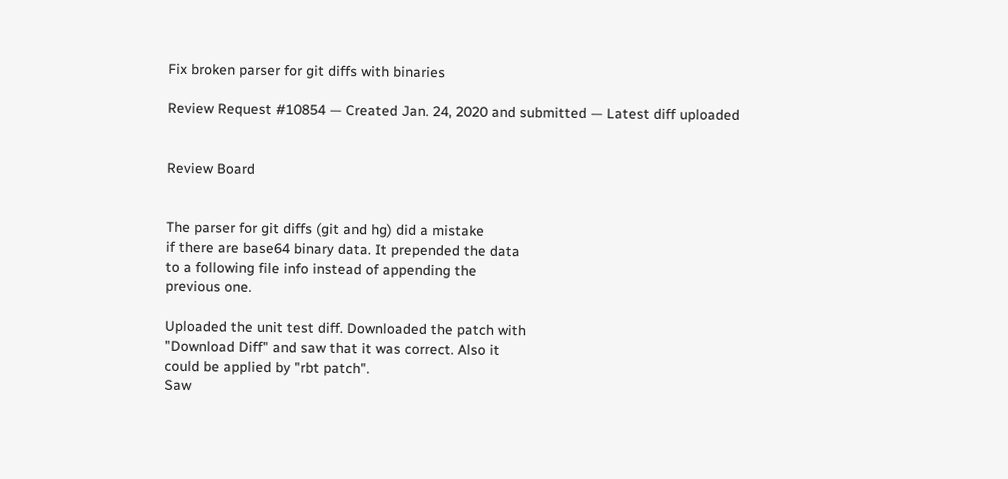Fix broken parser for git diffs with binaries

Review Request #10854 — Created Jan. 24, 2020 and submitted — Latest diff uploaded


Review Board


The parser for git diffs (git and hg) did a mistake
if there are base64 binary data. It prepended the data
to a following file info instead of appending the
previous one.

Uploaded the unit test diff. Downloaded the patch with
"Download Diff" and saw that it was correct. Also it
could be applied by "rbt patch".
Saw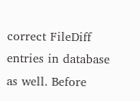correct FileDiff entries in database as well. Before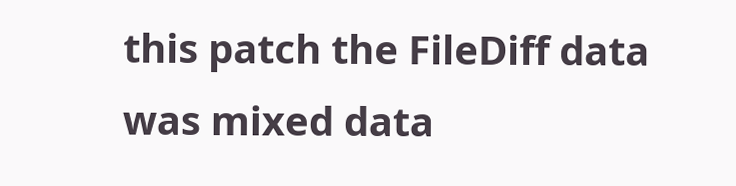this patch the FileDiff data was mixed data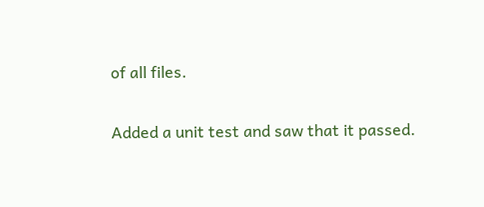of all files.

Added a unit test and saw that it passed.